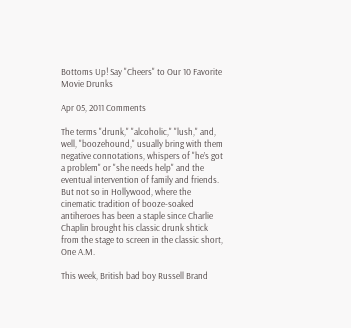Bottoms Up! Say "Cheers" to Our 10 Favorite Movie Drunks

Apr 05, 2011 Comments

The terms "drunk," "alcoholic," "lush," and, well, "boozehound," usually bring with them negative connotations, whispers of "he’s got a problem" or "she needs help" and the eventual intervention of family and friends. But not so in Hollywood, where the cinematic tradition of booze-soaked antiheroes has been a staple since Charlie Chaplin brought his classic drunk shtick from the stage to screen in the classic short, One A.M.

This week, British bad boy Russell Brand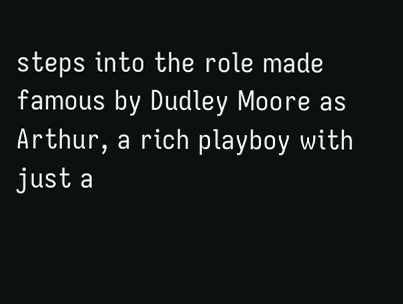steps into the role made famous by Dudley Moore as Arthur, a rich playboy with just a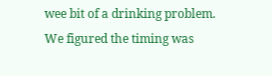wee bit of a drinking problem. We figured the timing was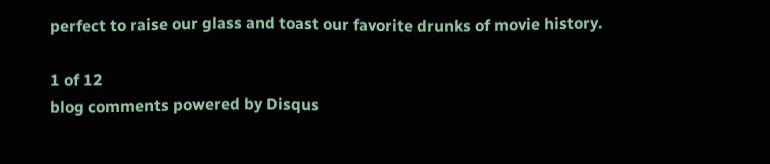perfect to raise our glass and toast our favorite drunks of movie history.

1 of 12
blog comments powered by Disqus